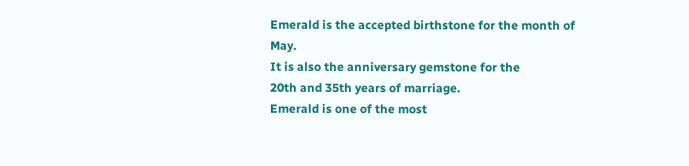Emerald is the accepted birthstone for the month of May.
It is also the anniversary gemstone for the
20th and 35th years of marriage.
Emerald is one of the most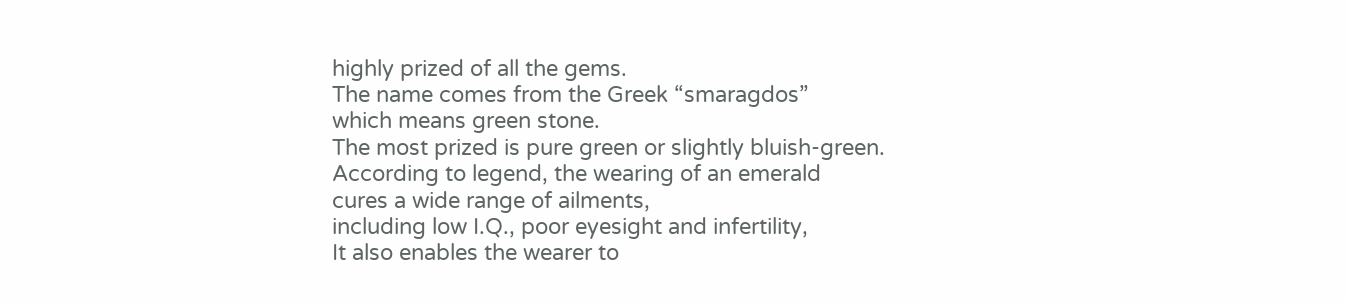highly prized of all the gems.
The name comes from the Greek “smaragdos”
which means green stone.
The most prized is pure green or slightly bluish-green.
According to legend, the wearing of an emerald
cures a wide range of ailments,
including low I.Q., poor eyesight and infertility,
It also enables the wearer to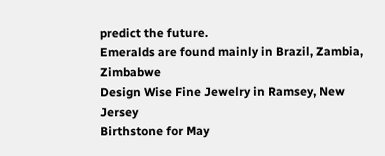predict the future.
Emeralds are found mainly in Brazil, Zambia, Zimbabwe
Design Wise Fine Jewelry in Ramsey, New Jersey
Birthstone for May